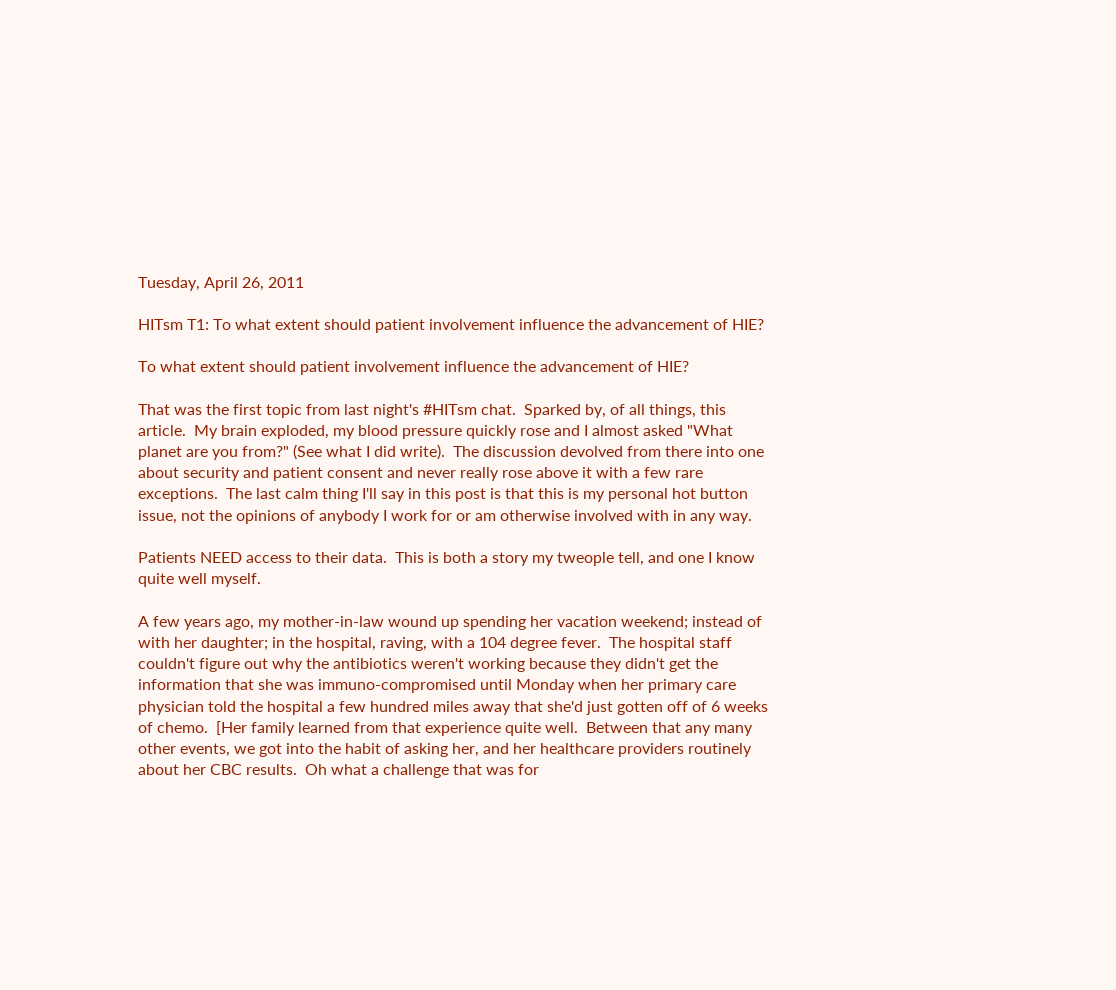Tuesday, April 26, 2011

HITsm T1: To what extent should patient involvement influence the advancement of HIE?

To what extent should patient involvement influence the advancement of HIE?

That was the first topic from last night's #HITsm chat.  Sparked by, of all things, this article.  My brain exploded, my blood pressure quickly rose and I almost asked "What planet are you from?" (See what I did write).  The discussion devolved from there into one about security and patient consent and never really rose above it with a few rare exceptions.  The last calm thing I'll say in this post is that this is my personal hot button issue, not the opinions of anybody I work for or am otherwise involved with in any way.

Patients NEED access to their data.  This is both a story my tweople tell, and one I know quite well myself.

A few years ago, my mother-in-law wound up spending her vacation weekend; instead of with her daughter; in the hospital, raving, with a 104 degree fever.  The hospital staff couldn't figure out why the antibiotics weren't working because they didn't get the information that she was immuno-compromised until Monday when her primary care physician told the hospital a few hundred miles away that she'd just gotten off of 6 weeks of chemo.  [Her family learned from that experience quite well.  Between that any many other events, we got into the habit of asking her, and her healthcare providers routinely about her CBC results.  Oh what a challenge that was for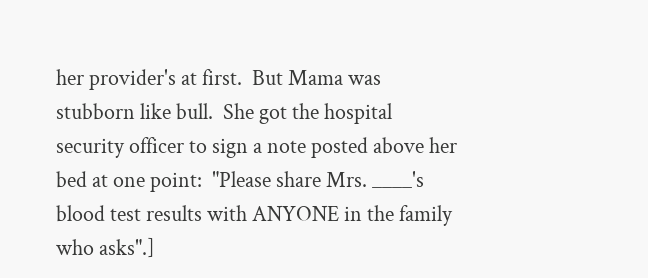her provider's at first.  But Mama was stubborn like bull.  She got the hospital security officer to sign a note posted above her bed at one point:  "Please share Mrs. ____'s blood test results with ANYONE in the family who asks".]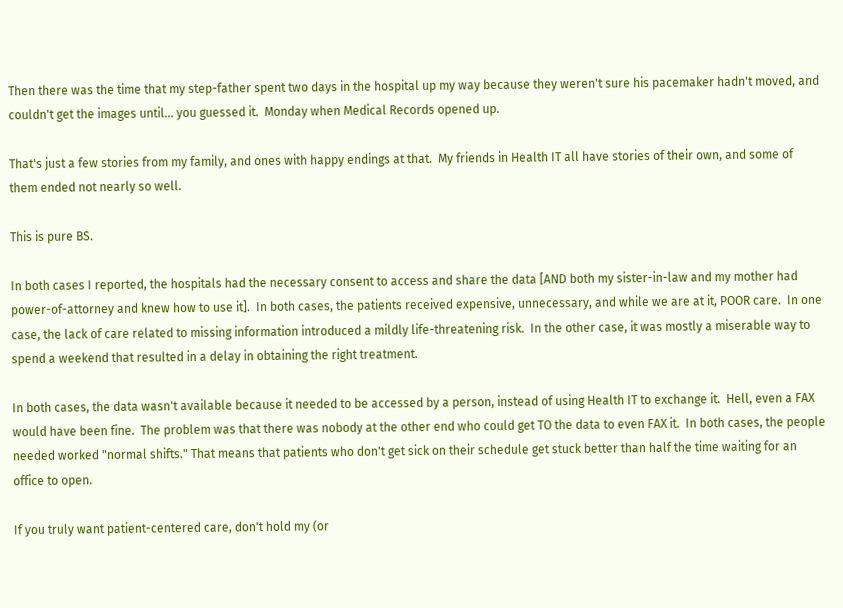Then there was the time that my step-father spent two days in the hospital up my way because they weren't sure his pacemaker hadn't moved, and couldn't get the images until... you guessed it.  Monday when Medical Records opened up.

That's just a few stories from my family, and ones with happy endings at that.  My friends in Health IT all have stories of their own, and some of them ended not nearly so well.

This is pure BS.

In both cases I reported, the hospitals had the necessary consent to access and share the data [AND both my sister-in-law and my mother had power-of-attorney and knew how to use it].  In both cases, the patients received expensive, unnecessary, and while we are at it, POOR care.  In one case, the lack of care related to missing information introduced a mildly life-threatening risk.  In the other case, it was mostly a miserable way to spend a weekend that resulted in a delay in obtaining the right treatment.

In both cases, the data wasn't available because it needed to be accessed by a person, instead of using Health IT to exchange it.  Hell, even a FAX would have been fine.  The problem was that there was nobody at the other end who could get TO the data to even FAX it.  In both cases, the people needed worked "normal shifts." That means that patients who don't get sick on their schedule get stuck better than half the time waiting for an office to open.

If you truly want patient-centered care, don't hold my (or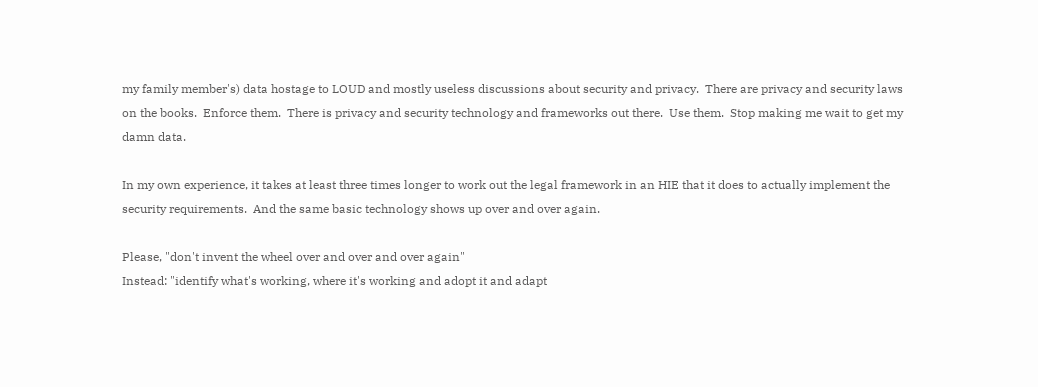my family member's) data hostage to LOUD and mostly useless discussions about security and privacy.  There are privacy and security laws on the books.  Enforce them.  There is privacy and security technology and frameworks out there.  Use them.  Stop making me wait to get my damn data.

In my own experience, it takes at least three times longer to work out the legal framework in an HIE that it does to actually implement the security requirements.  And the same basic technology shows up over and over again.

Please, "don't invent the wheel over and over and over again"
Instead: "identify what's working, where it's working and adopt it and adapt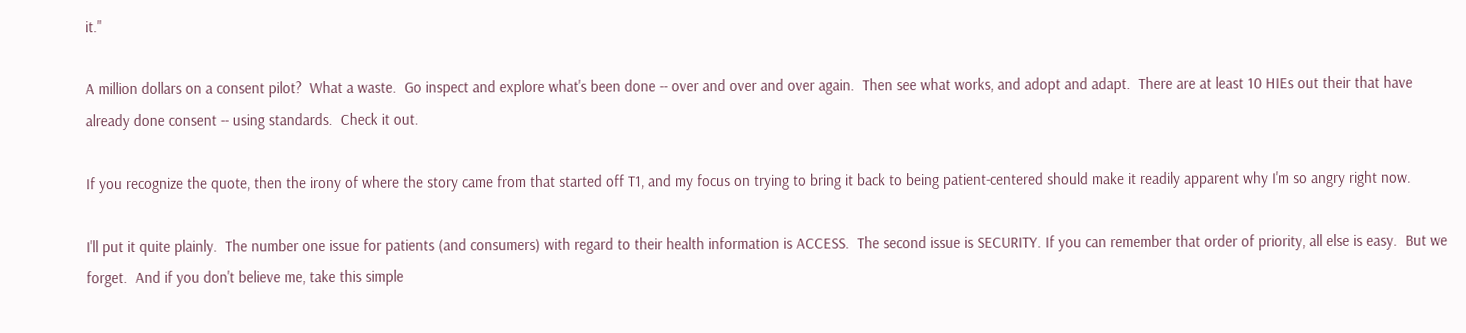it."

A million dollars on a consent pilot?  What a waste.  Go inspect and explore what's been done -- over and over and over again.  Then see what works, and adopt and adapt.  There are at least 10 HIEs out their that have already done consent -- using standards.  Check it out.

If you recognize the quote, then the irony of where the story came from that started off T1, and my focus on trying to bring it back to being patient-centered should make it readily apparent why I'm so angry right now.

I'll put it quite plainly.  The number one issue for patients (and consumers) with regard to their health information is ACCESS.  The second issue is SECURITY. If you can remember that order of priority, all else is easy.  But we forget.  And if you don't believe me, take this simple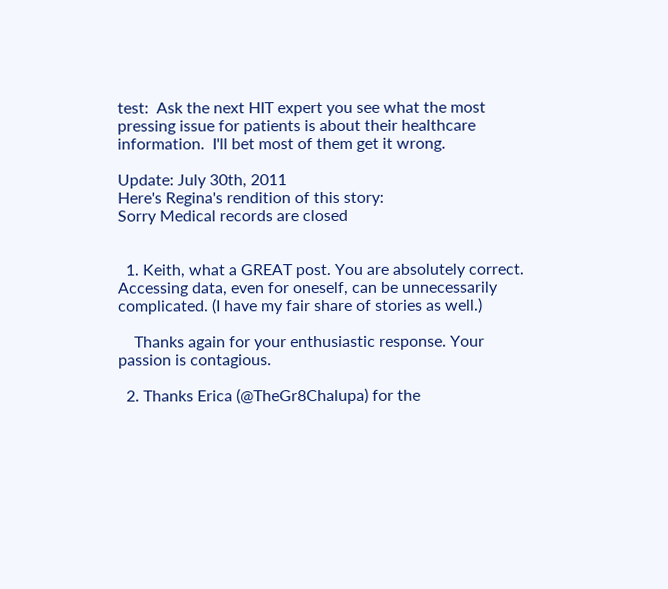test:  Ask the next HIT expert you see what the most pressing issue for patients is about their healthcare information.  I'll bet most of them get it wrong.

Update: July 30th, 2011
Here's Regina's rendition of this story:
Sorry Medical records are closed


  1. Keith, what a GREAT post. You are absolutely correct. Accessing data, even for oneself, can be unnecessarily complicated. (I have my fair share of stories as well.)

    Thanks again for your enthusiastic response. Your passion is contagious.

  2. Thanks Erica (@TheGr8Chalupa) for the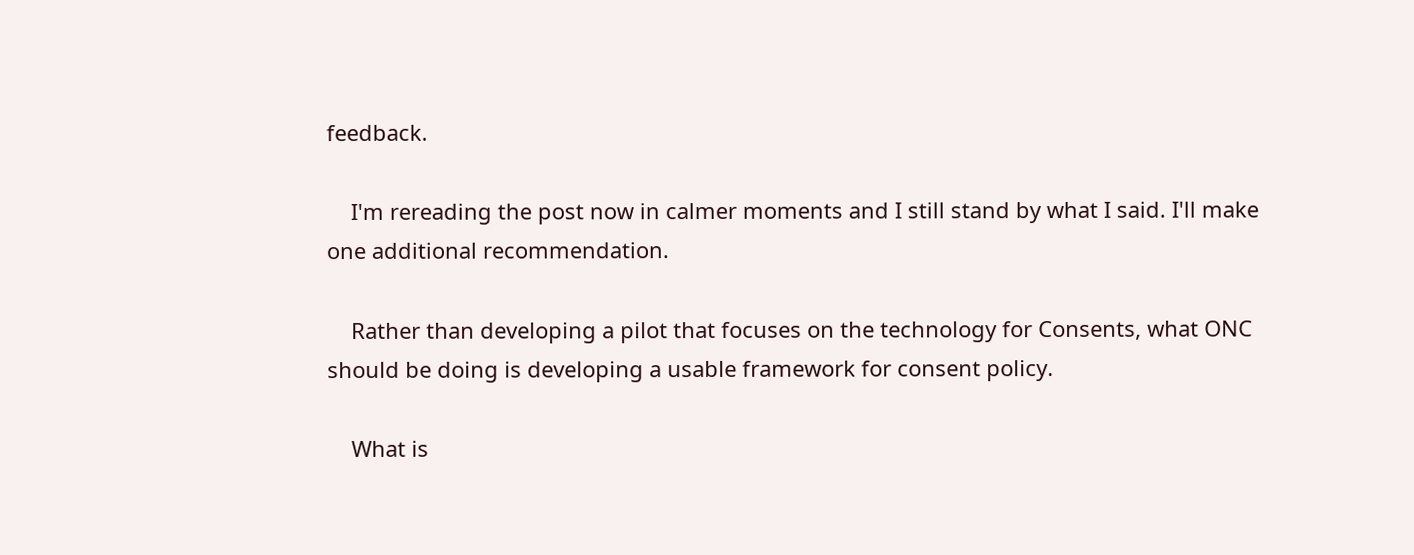feedback.

    I'm rereading the post now in calmer moments and I still stand by what I said. I'll make one additional recommendation.

    Rather than developing a pilot that focuses on the technology for Consents, what ONC should be doing is developing a usable framework for consent policy.

    What is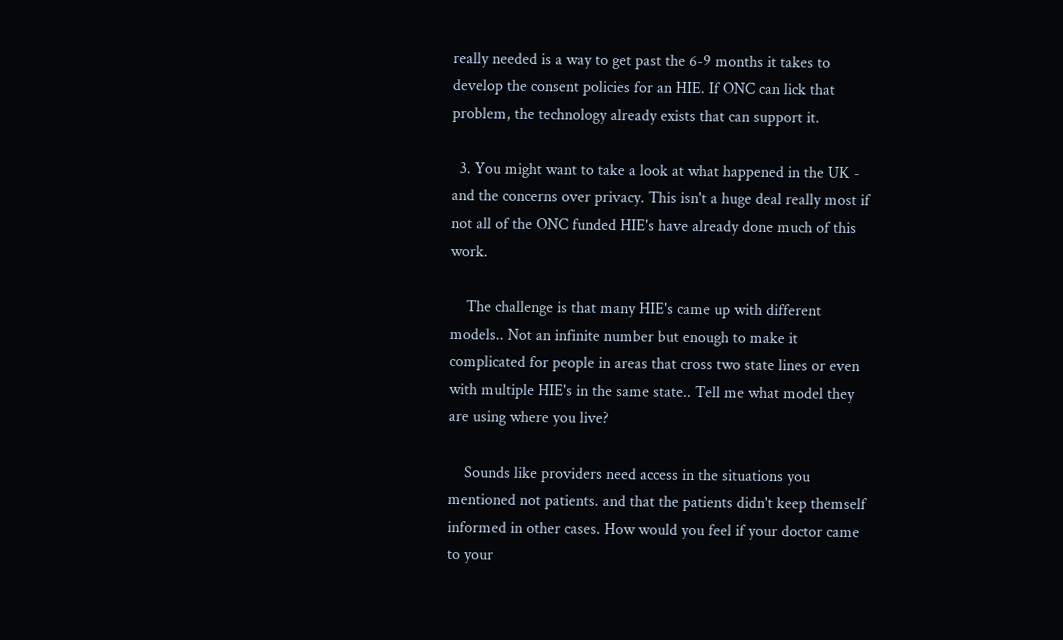really needed is a way to get past the 6-9 months it takes to develop the consent policies for an HIE. If ONC can lick that problem, the technology already exists that can support it.

  3. You might want to take a look at what happened in the UK - and the concerns over privacy. This isn't a huge deal really most if not all of the ONC funded HIE's have already done much of this work.

    The challenge is that many HIE's came up with different models.. Not an infinite number but enough to make it complicated for people in areas that cross two state lines or even with multiple HIE's in the same state.. Tell me what model they are using where you live?

    Sounds like providers need access in the situations you mentioned not patients. and that the patients didn't keep themself informed in other cases. How would you feel if your doctor came to your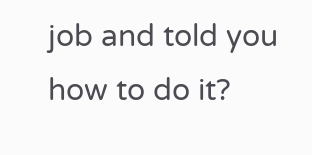job and told you how to do it?